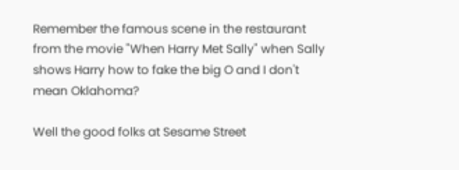Remember the famous scene in the restaurant from the movie "When Harry Met Sally" when Sally shows Harry how to fake the big O and I don't mean Oklahoma?

Well the good folks at Sesame Street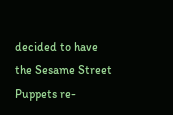decided to have the Sesame Street Puppets re-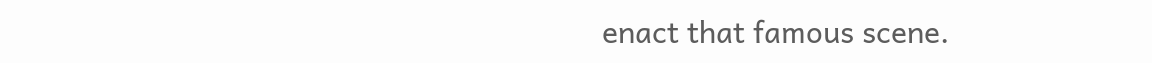enact that famous scene.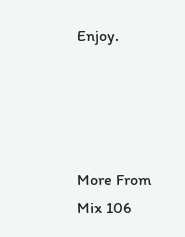Enjoy.




More From Mix 106